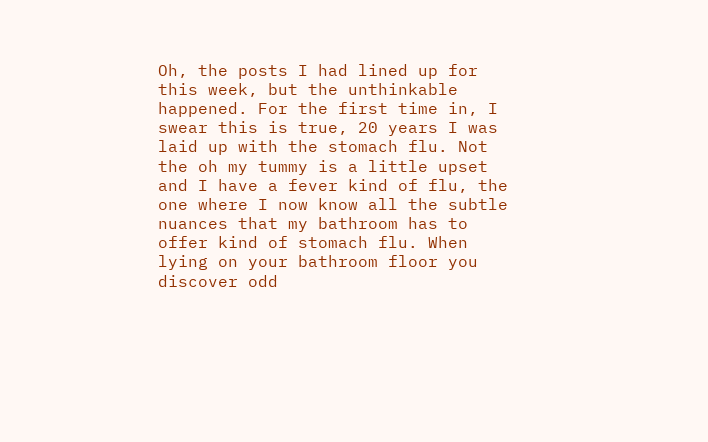Oh, the posts I had lined up for this week, but the unthinkable happened. For the first time in, I swear this is true, 20 years I was laid up with the stomach flu. Not the oh my tummy is a little upset and I have a fever kind of flu, the one where I now know all the subtle nuances that my bathroom has to offer kind of stomach flu. When lying on your bathroom floor you discover odd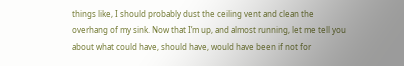things like, I should probably dust the ceiling vent and clean the overhang of my sink. Now that I’m up, and almost running, let me tell you about what could have, should have, would have been if not for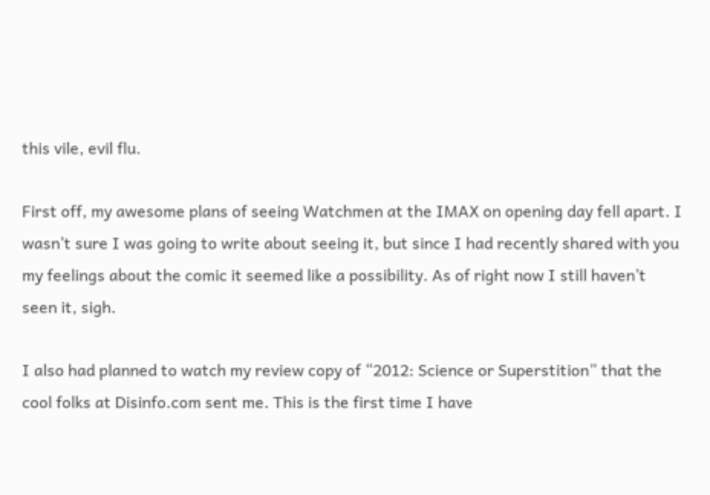this vile, evil flu.

First off, my awesome plans of seeing Watchmen at the IMAX on opening day fell apart. I wasn’t sure I was going to write about seeing it, but since I had recently shared with you my feelings about the comic it seemed like a possibility. As of right now I still haven’t seen it, sigh.

I also had planned to watch my review copy of “2012: Science or Superstition” that the cool folks at Disinfo.com sent me. This is the first time I have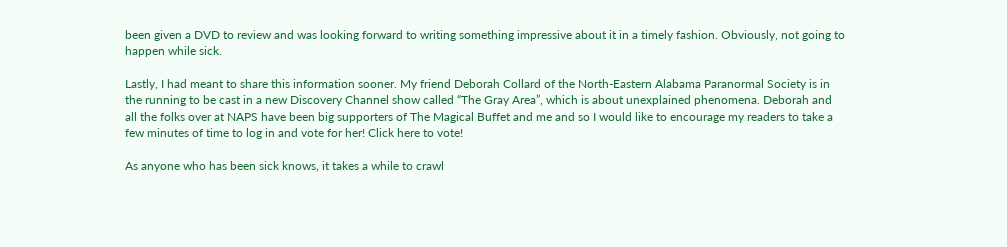been given a DVD to review and was looking forward to writing something impressive about it in a timely fashion. Obviously, not going to happen while sick.

Lastly, I had meant to share this information sooner. My friend Deborah Collard of the North-Eastern Alabama Paranormal Society is in the running to be cast in a new Discovery Channel show called “The Gray Area”, which is about unexplained phenomena. Deborah and all the folks over at NAPS have been big supporters of The Magical Buffet and me and so I would like to encourage my readers to take a few minutes of time to log in and vote for her! Click here to vote!

As anyone who has been sick knows, it takes a while to crawl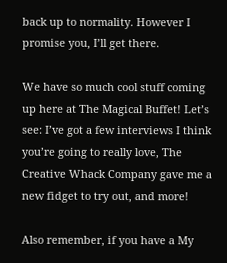back up to normality. However I promise you, I’ll get there.

We have so much cool stuff coming up here at The Magical Buffet! Let’s see: I’ve got a few interviews I think you’re going to really love, The Creative Whack Company gave me a new fidget to try out, and more!

Also remember, if you have a My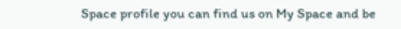Space profile you can find us on My Space and be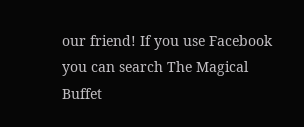our friend! If you use Facebook you can search The Magical Buffet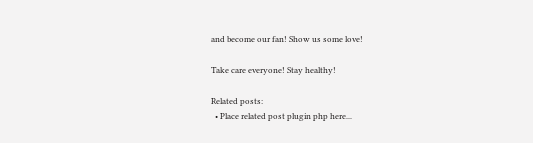and become our fan! Show us some love!

Take care everyone! Stay healthy!

Related posts:
  • Place related post plugin php here...